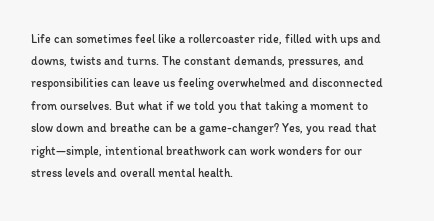Life can sometimes feel like a rollercoaster ride, filled with ups and downs, twists and turns. The constant demands, pressures, and responsibilities can leave us feeling overwhelmed and disconnected from ourselves. But what if we told you that taking a moment to slow down and breathe can be a game-changer? Yes, you read that right—simple, intentional breathwork can work wonders for our stress levels and overall mental health.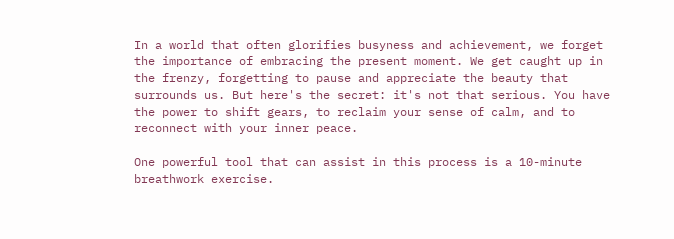In a world that often glorifies busyness and achievement, we forget the importance of embracing the present moment. We get caught up in the frenzy, forgetting to pause and appreciate the beauty that surrounds us. But here's the secret: it's not that serious. You have the power to shift gears, to reclaim your sense of calm, and to reconnect with your inner peace.

One powerful tool that can assist in this process is a 10-minute breathwork exercise.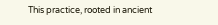This practice, rooted in ancient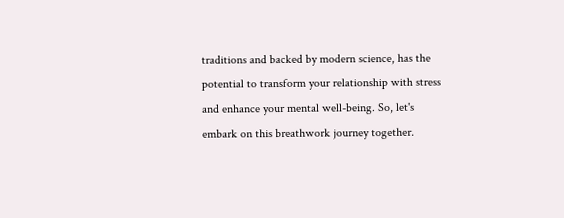traditions and backed by modern science, has the potential to transform your relationship with stress and enhance your mental well-being. So, let's embark on this breathwork journey together.